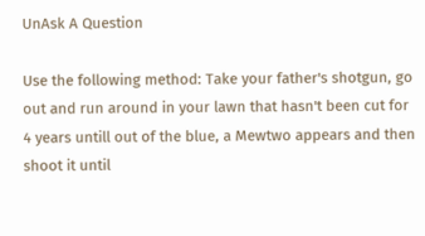UnAsk A Question

Use the following method: Take your father's shotgun, go out and run around in your lawn that hasn't been cut for 4 years untill out of the blue, a Mewtwo appears and then shoot it until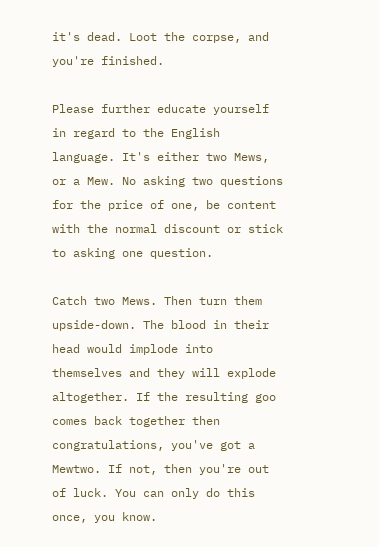it's dead. Loot the corpse, and you're finished.

Please further educate yourself in regard to the English language. It's either two Mews, or a Mew. No asking two questions for the price of one, be content with the normal discount or stick to asking one question.

Catch two Mews. Then turn them upside-down. The blood in their head would implode into themselves and they will explode altogether. If the resulting goo comes back together then congratulations, you've got a Mewtwo. If not, then you're out of luck. You can only do this once, you know.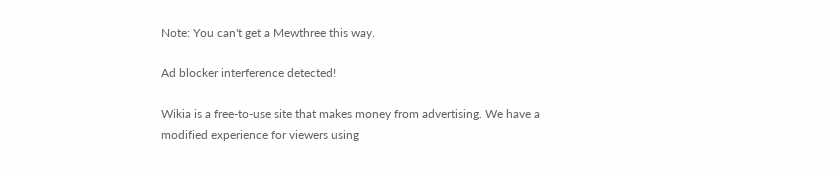Note: You can't get a Mewthree this way.

Ad blocker interference detected!

Wikia is a free-to-use site that makes money from advertising. We have a modified experience for viewers using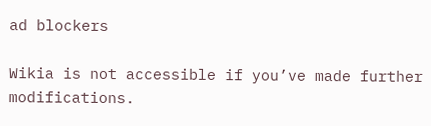ad blockers

Wikia is not accessible if you’ve made further modifications.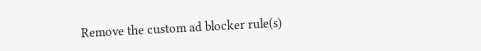Remove the custom ad blocker rule(s)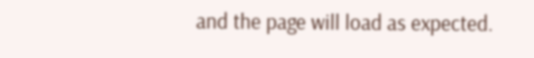and the page will load as expected.